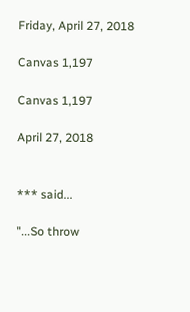Friday, April 27, 2018

Canvas 1,197

Canvas 1,197

April 27, 2018


*** said...

"...So throw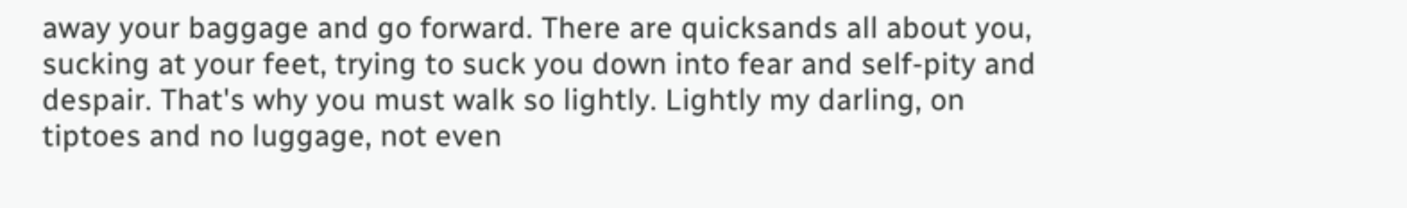away your baggage and go forward. There are quicksands all about you, sucking at your feet, trying to suck you down into fear and self-pity and despair. That's why you must walk so lightly. Lightly my darling, on tiptoes and no luggage, not even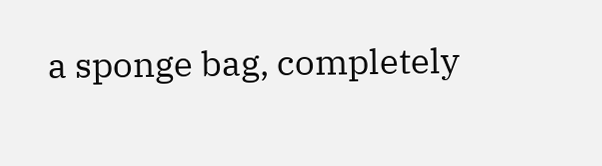a sponge bag, completely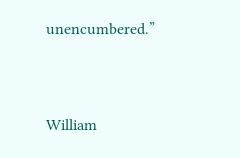unencumbered.”


William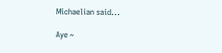Michaelian said...

Aye ~